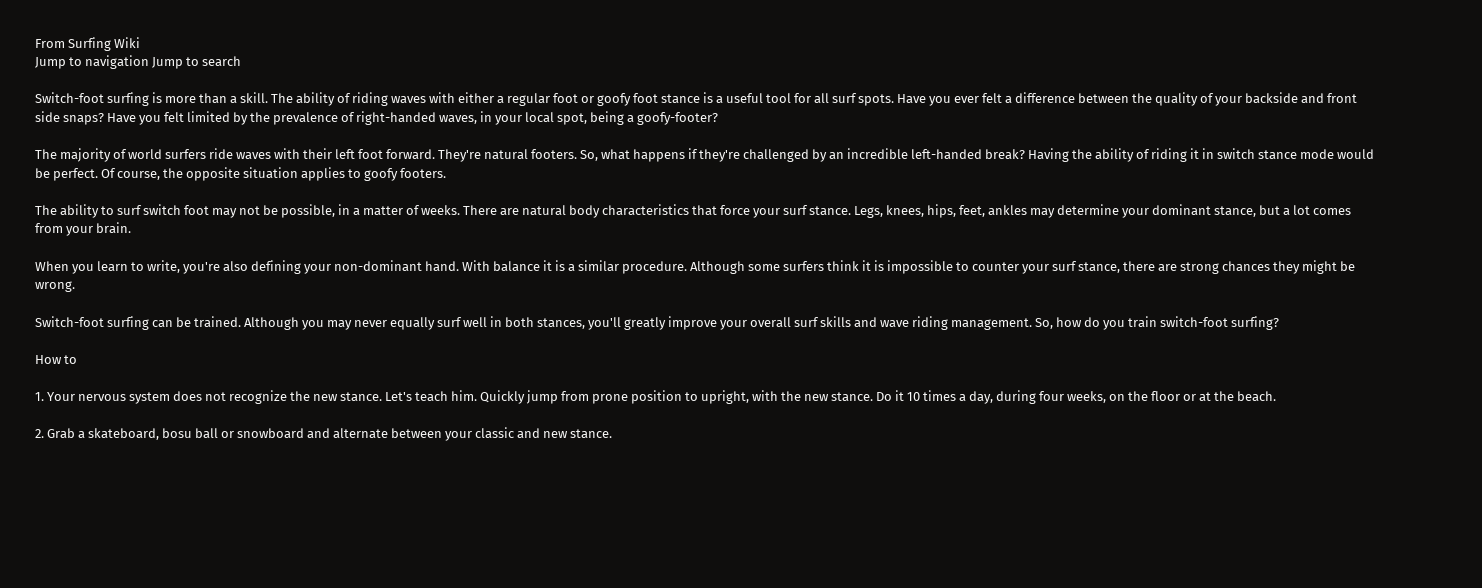From Surfing Wiki
Jump to navigation Jump to search

Switch-foot surfing is more than a skill. The ability of riding waves with either a regular foot or goofy foot stance is a useful tool for all surf spots. Have you ever felt a difference between the quality of your backside and front side snaps? Have you felt limited by the prevalence of right-handed waves, in your local spot, being a goofy-footer?

The majority of world surfers ride waves with their left foot forward. They're natural footers. So, what happens if they're challenged by an incredible left-handed break? Having the ability of riding it in switch stance mode would be perfect. Of course, the opposite situation applies to goofy footers.

The ability to surf switch foot may not be possible, in a matter of weeks. There are natural body characteristics that force your surf stance. Legs, knees, hips, feet, ankles may determine your dominant stance, but a lot comes from your brain.

When you learn to write, you're also defining your non-dominant hand. With balance it is a similar procedure. Although some surfers think it is impossible to counter your surf stance, there are strong chances they might be wrong.

Switch-foot surfing can be trained. Although you may never equally surf well in both stances, you'll greatly improve your overall surf skills and wave riding management. So, how do you train switch-foot surfing?

How to

1. Your nervous system does not recognize the new stance. Let's teach him. Quickly jump from prone position to upright, with the new stance. Do it 10 times a day, during four weeks, on the floor or at the beach.

2. Grab a skateboard, bosu ball or snowboard and alternate between your classic and new stance.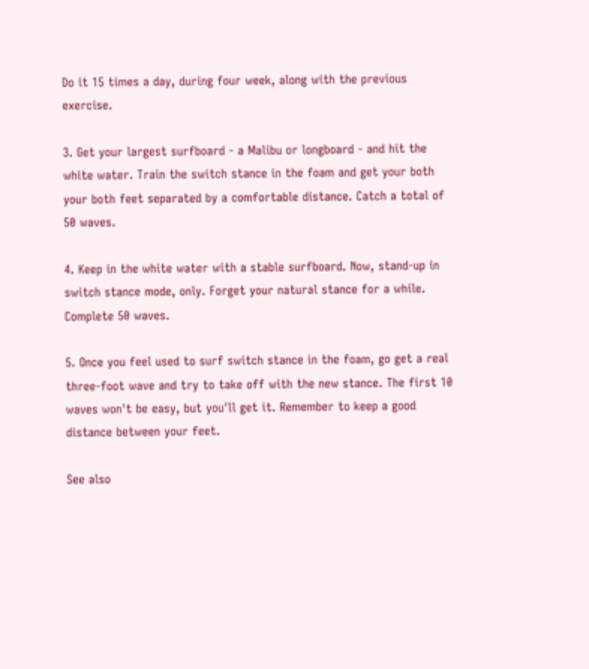Do it 15 times a day, during four week, along with the previous exercise.

3. Get your largest surfboard - a Malibu or longboard - and hit the white water. Train the switch stance in the foam and get your both your both feet separated by a comfortable distance. Catch a total of 50 waves.

4. Keep in the white water with a stable surfboard. Now, stand-up in switch stance mode, only. Forget your natural stance for a while. Complete 50 waves.

5. Once you feel used to surf switch stance in the foam, go get a real three-foot wave and try to take off with the new stance. The first 10 waves won't be easy, but you'll get it. Remember to keep a good distance between your feet.

See also